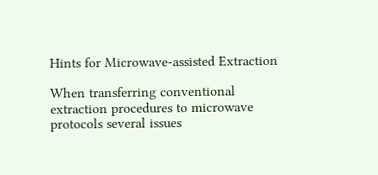Hints for Microwave-assisted Extraction

When transferring conventional extraction procedures to microwave protocols several issues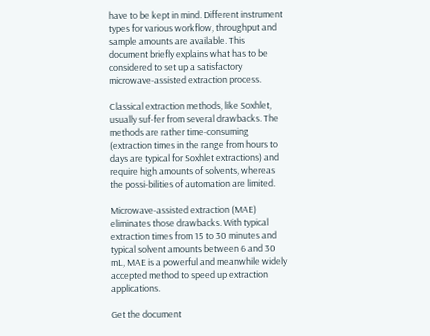have to be kept in mind. Different instrument types for various workflow, throughput and sample amounts are available. This document briefly explains what has to be considered to set up a satisfactory microwave-assisted extraction process.

Classical extraction methods, like Soxhlet, usually suf-fer from several drawbacks. The methods are rather time-consuming (extraction times in the range from hours to days are typical for Soxhlet extractions) and require high amounts of solvents, whereas the possi-bilities of automation are limited.

Microwave-assisted extraction (MAE) eliminates those drawbacks. With typical extraction times from 15 to 30 minutes and typical solvent amounts between 6 and 30 mL, MAE is a powerful and meanwhile widely accepted method to speed up extraction applications.

Get the document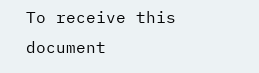To receive this document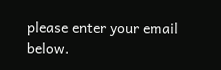please enter your email below.